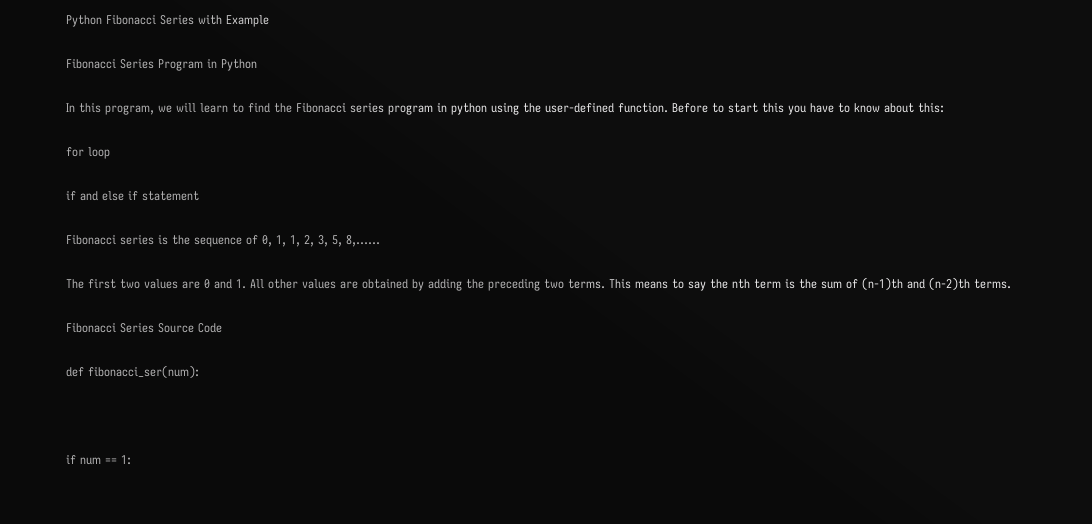Python Fibonacci Series with Example

Fibonacci Series Program in Python

In this program, we will learn to find the Fibonacci series program in python using the user-defined function. Before to start this you have to know about this:

for loop

if and else if statement

Fibonacci series is the sequence of 0, 1, 1, 2, 3, 5, 8,……

The first two values are 0 and 1. All other values are obtained by adding the preceding two terms. This means to say the nth term is the sum of (n-1)th and (n-2)th terms.

Fibonacci Series Source Code

def fibonacci_ser(num):



if num == 1: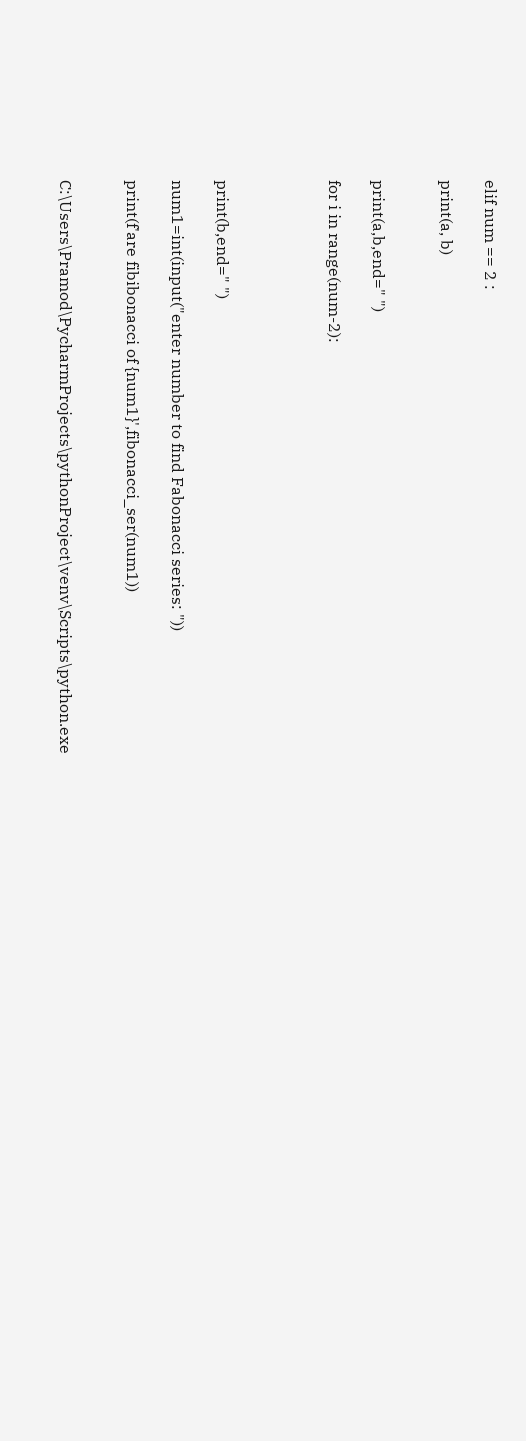elif num == 2 :

print(a, b)


print(a,b,end=" ")

for i in range(num-2):




print(b,end=" ")

num1=int(input("enter number to find Fabonacci series: "))

print(f'are fibibonacci of {num1}',fibonacci_ser(num1))


C:\Users\Pramod\PycharmProjects\pythonProject\venv\Scripts\python.exe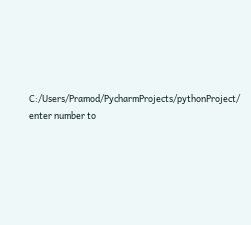C:/Users/Pramod/PycharmProjects/pythonProject/
enter number to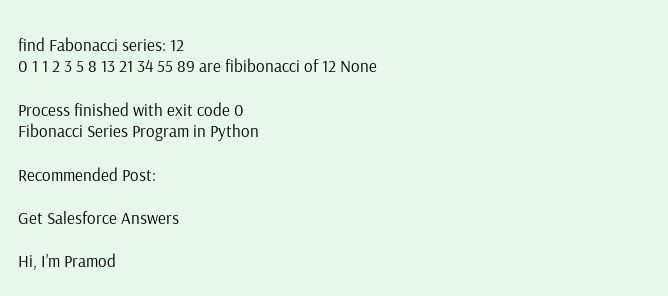find Fabonacci series: 12
0 1 1 2 3 5 8 13 21 34 55 89 are fibibonacci of 12 None

Process finished with exit code 0
Fibonacci Series Program in Python

Recommended Post:

Get Salesforce Answers

Hi, I’m Pramod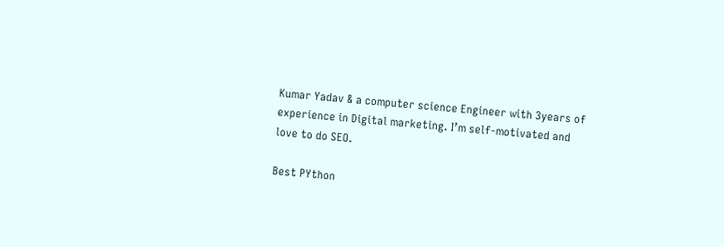Kumar Yadav & a computer science Engineer with 3years of experience in Digital marketing. I’m self-motivated and love to do SEO.

Best PYthon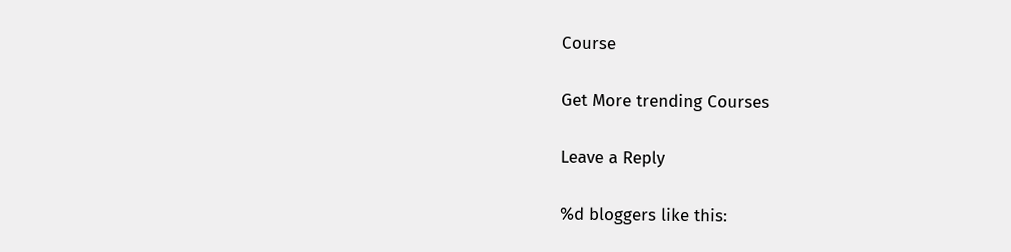Course

Get More trending Courses

Leave a Reply

%d bloggers like this: